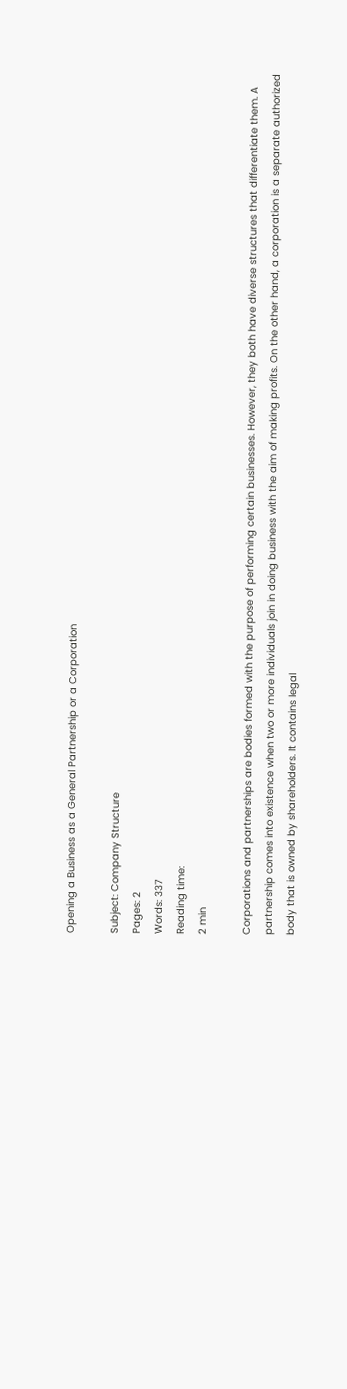Opening a Business as a General Partnership or a Corporation

Subject: Company Structure
Pages: 2
Words: 337
Reading time:
2 min

Corporations and partnerships are bodies formed with the purpose of performing certain businesses. However, they both have diverse structures that differentiate them. A partnership comes into existence when two or more individuals join in doing business with the aim of making profits. On the other hand, a corporation is a separate authorized body that is owned by shareholders. It contains legal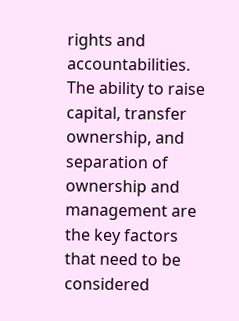rights and accountabilities. The ability to raise capital, transfer ownership, and separation of ownership and management are the key factors that need to be considered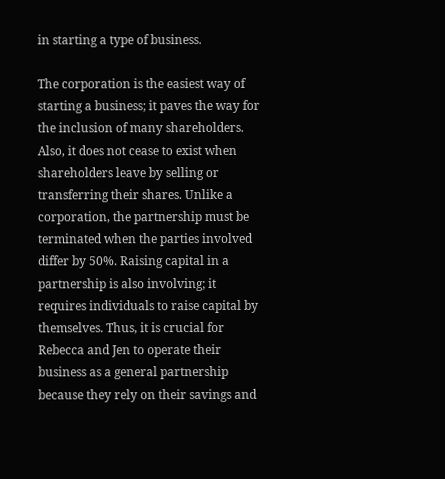in starting a type of business.

The corporation is the easiest way of starting a business; it paves the way for the inclusion of many shareholders. Also, it does not cease to exist when shareholders leave by selling or transferring their shares. Unlike a corporation, the partnership must be terminated when the parties involved differ by 50%. Raising capital in a partnership is also involving; it requires individuals to raise capital by themselves. Thus, it is crucial for Rebecca and Jen to operate their business as a general partnership because they rely on their savings and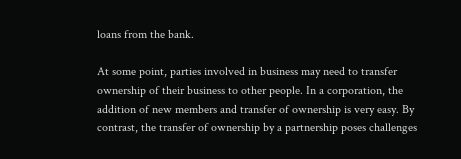loans from the bank.

At some point, parties involved in business may need to transfer ownership of their business to other people. In a corporation, the addition of new members and transfer of ownership is very easy. By contrast, the transfer of ownership by a partnership poses challenges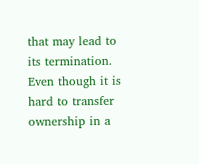that may lead to its termination. Even though it is hard to transfer ownership in a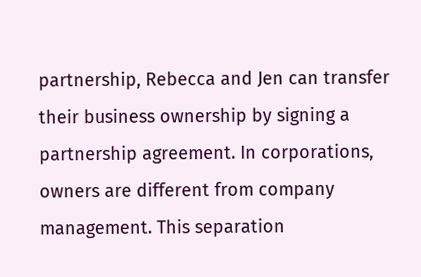partnership, Rebecca and Jen can transfer their business ownership by signing a partnership agreement. In corporations, owners are different from company management. This separation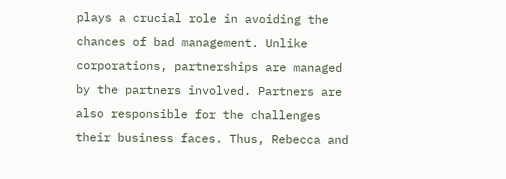plays a crucial role in avoiding the chances of bad management. Unlike corporations, partnerships are managed by the partners involved. Partners are also responsible for the challenges their business faces. Thus, Rebecca and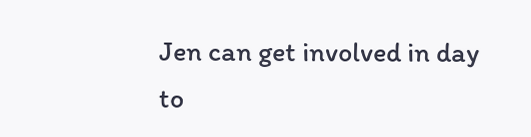Jen can get involved in day to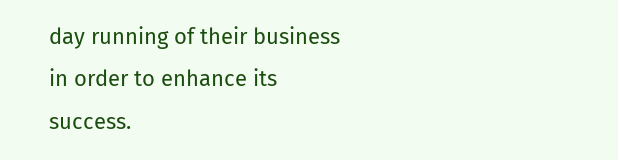day running of their business in order to enhance its success.